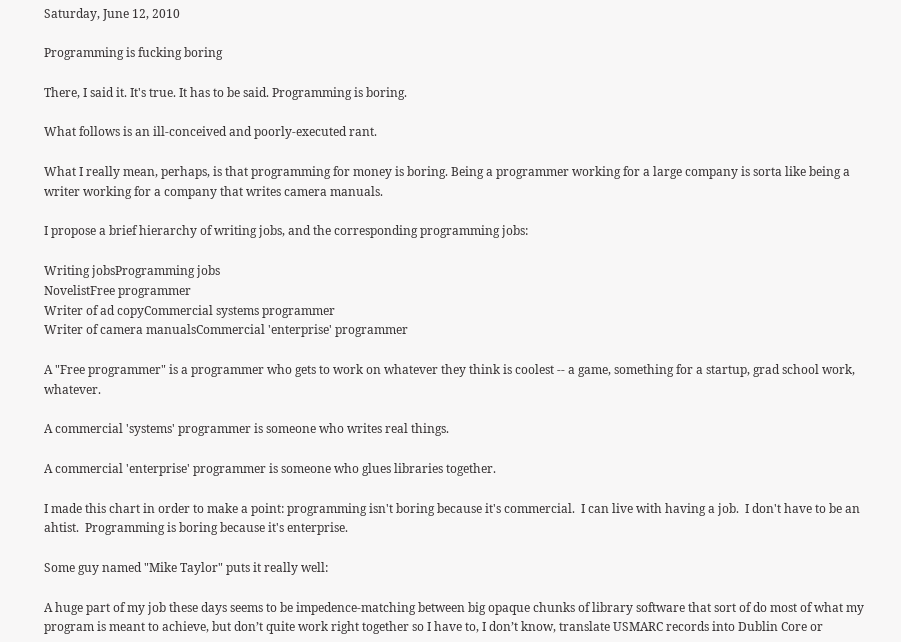Saturday, June 12, 2010

Programming is fucking boring

There, I said it. It's true. It has to be said. Programming is boring.

What follows is an ill-conceived and poorly-executed rant.

What I really mean, perhaps, is that programming for money is boring. Being a programmer working for a large company is sorta like being a writer working for a company that writes camera manuals.

I propose a brief hierarchy of writing jobs, and the corresponding programming jobs:

Writing jobsProgramming jobs
NovelistFree programmer
Writer of ad copyCommercial systems programmer
Writer of camera manualsCommercial 'enterprise' programmer

A "Free programmer" is a programmer who gets to work on whatever they think is coolest -- a game, something for a startup, grad school work, whatever.

A commercial 'systems' programmer is someone who writes real things.

A commercial 'enterprise' programmer is someone who glues libraries together.

I made this chart in order to make a point: programming isn't boring because it's commercial.  I can live with having a job.  I don't have to be an ahtist.  Programming is boring because it's enterprise.

Some guy named "Mike Taylor" puts it really well:

A huge part of my job these days seems to be impedence-matching between big opaque chunks of library software that sort of do most of what my program is meant to achieve, but don’t quite work right together so I have to, I don’t know, translate USMARC records into Dublin Core or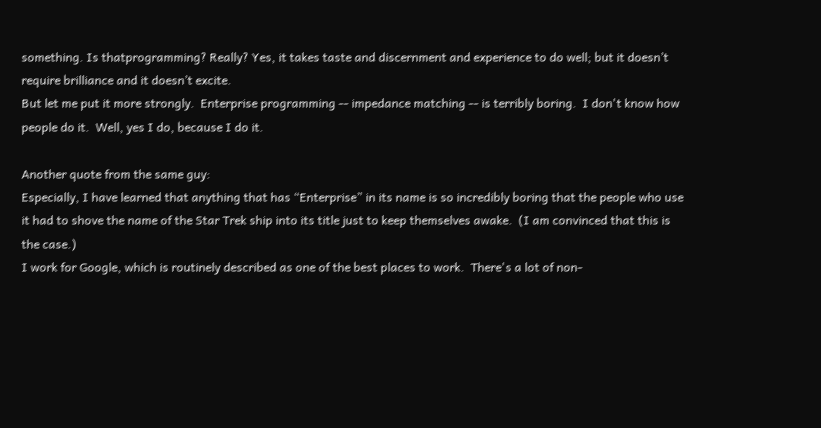something. Is thatprogramming? Really? Yes, it takes taste and discernment and experience to do well; but it doesn’t require brilliance and it doesn’t excite.
But let me put it more strongly.  Enterprise programming -- impedance matching -- is terribly boring.  I don't know how people do it.  Well, yes I do, because I do it.

Another quote from the same guy:
Especially, I have learned that anything that has “Enterprise” in its name is so incredibly boring that the people who use it had to shove the name of the Star Trek ship into its title just to keep themselves awake.  (I am convinced that this is the case.)
I work for Google, which is routinely described as one of the best places to work.  There's a lot of non-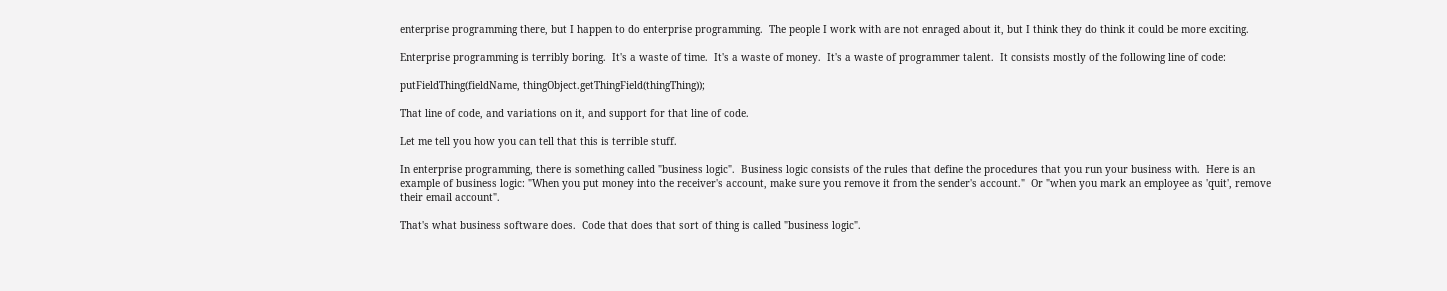enterprise programming there, but I happen to do enterprise programming.  The people I work with are not enraged about it, but I think they do think it could be more exciting.

Enterprise programming is terribly boring.  It's a waste of time.  It's a waste of money.  It's a waste of programmer talent.  It consists mostly of the following line of code:

putFieldThing(fieldName, thingObject.getThingField(thingThing));

That line of code, and variations on it, and support for that line of code.

Let me tell you how you can tell that this is terrible stuff.

In enterprise programming, there is something called "business logic".  Business logic consists of the rules that define the procedures that you run your business with.  Here is an example of business logic: "When you put money into the receiver's account, make sure you remove it from the sender's account."  Or "when you mark an employee as 'quit', remove their email account".

That's what business software does.  Code that does that sort of thing is called "business logic".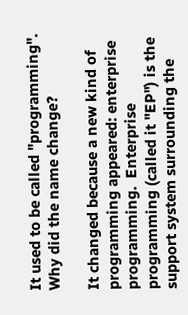It used to be called "programming".  Why did the name change?

It changed because a new kind of programming appeared: enterprise programming.  Enterprise programming (called it "EP") is the support system surrounding the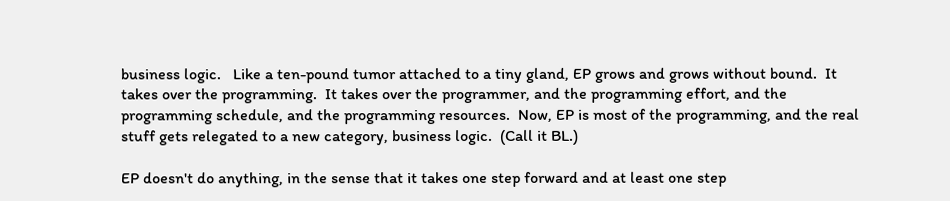business logic.   Like a ten-pound tumor attached to a tiny gland, EP grows and grows without bound.  It takes over the programming.  It takes over the programmer, and the programming effort, and the programming schedule, and the programming resources.  Now, EP is most of the programming, and the real stuff gets relegated to a new category, business logic.  (Call it BL.)

EP doesn't do anything, in the sense that it takes one step forward and at least one step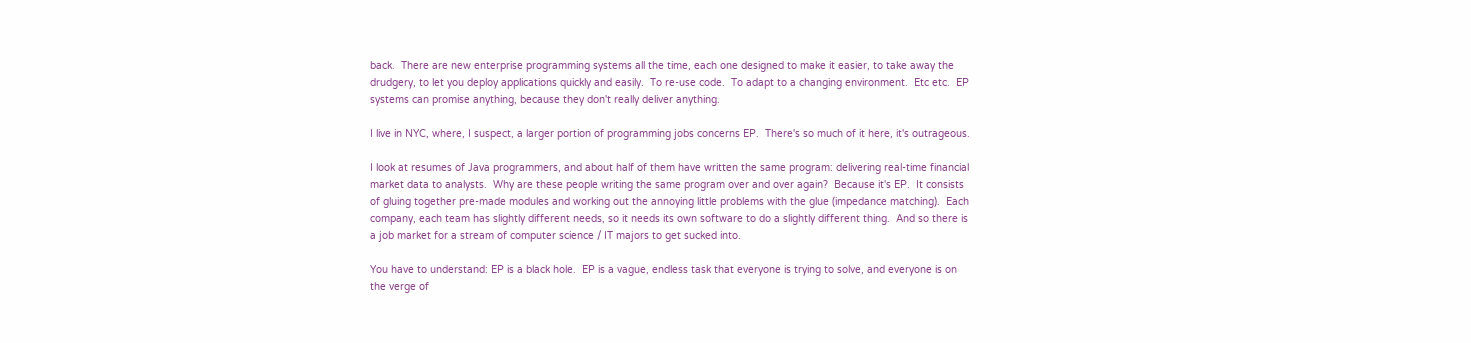back.  There are new enterprise programming systems all the time, each one designed to make it easier, to take away the drudgery, to let you deploy applications quickly and easily.  To re-use code.  To adapt to a changing environment.  Etc etc.  EP systems can promise anything, because they don't really deliver anything.

I live in NYC, where, I suspect, a larger portion of programming jobs concerns EP.  There's so much of it here, it's outrageous.

I look at resumes of Java programmers, and about half of them have written the same program: delivering real-time financial market data to analysts.  Why are these people writing the same program over and over again?  Because it's EP.  It consists of gluing together pre-made modules and working out the annoying little problems with the glue (impedance matching).  Each company, each team has slightly different needs, so it needs its own software to do a slightly different thing.  And so there is a job market for a stream of computer science / IT majors to get sucked into.

You have to understand: EP is a black hole.  EP is a vague, endless task that everyone is trying to solve, and everyone is on the verge of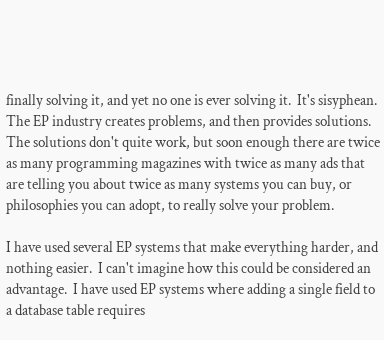finally solving it, and yet no one is ever solving it.  It's sisyphean.  The EP industry creates problems, and then provides solutions.  The solutions don't quite work, but soon enough there are twice as many programming magazines with twice as many ads that are telling you about twice as many systems you can buy, or philosophies you can adopt, to really solve your problem.

I have used several EP systems that make everything harder, and nothing easier.  I can't imagine how this could be considered an advantage.  I have used EP systems where adding a single field to a database table requires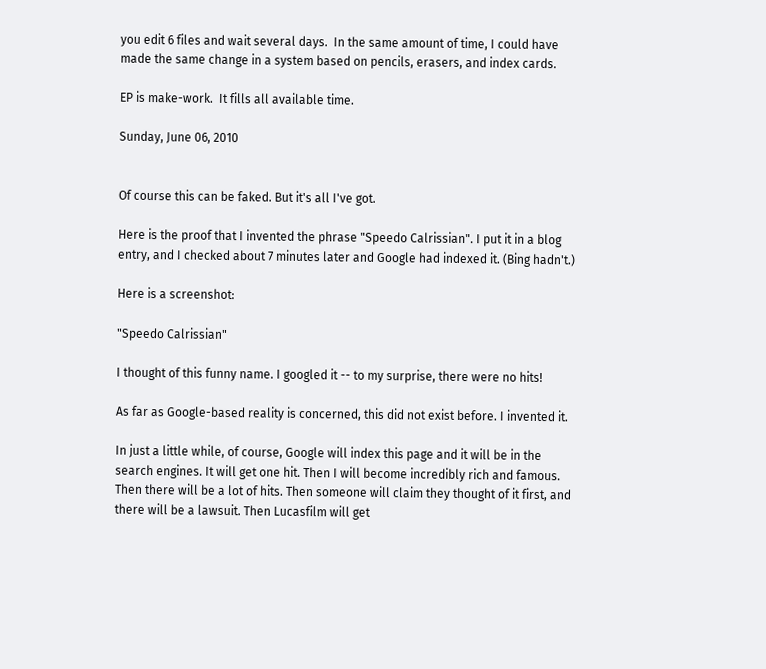you edit 6 files and wait several days.  In the same amount of time, I could have made the same change in a system based on pencils, erasers, and index cards.

EP is make-work.  It fills all available time.

Sunday, June 06, 2010


Of course this can be faked. But it's all I've got.

Here is the proof that I invented the phrase "Speedo Calrissian". I put it in a blog entry, and I checked about 7 minutes later and Google had indexed it. (Bing hadn't.)

Here is a screenshot:

"Speedo Calrissian"

I thought of this funny name. I googled it -- to my surprise, there were no hits!

As far as Google-based reality is concerned, this did not exist before. I invented it.

In just a little while, of course, Google will index this page and it will be in the search engines. It will get one hit. Then I will become incredibly rich and famous. Then there will be a lot of hits. Then someone will claim they thought of it first, and there will be a lawsuit. Then Lucasfilm will get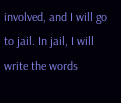involved, and I will go to jail. In jail, I will write the words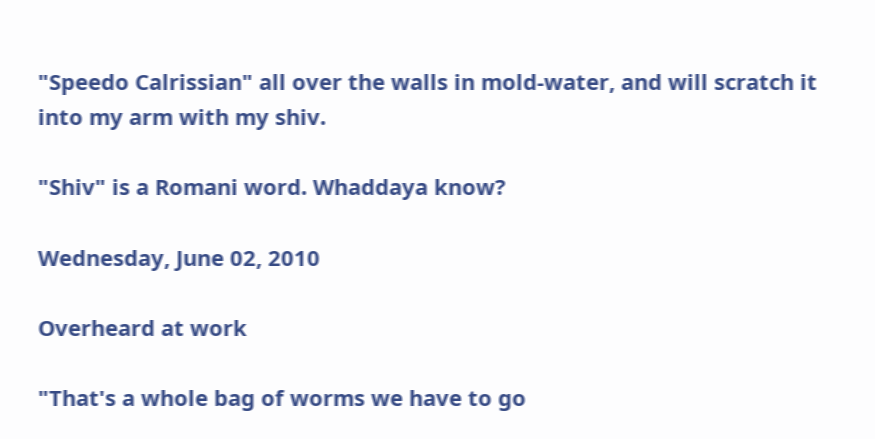"Speedo Calrissian" all over the walls in mold-water, and will scratch it into my arm with my shiv.

"Shiv" is a Romani word. Whaddaya know?

Wednesday, June 02, 2010

Overheard at work

"That's a whole bag of worms we have to go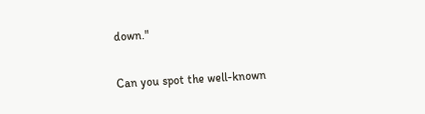down."

Can you spot the well-known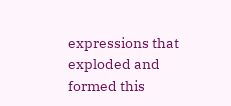expressions that exploded and formed this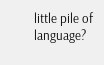little pile of language?